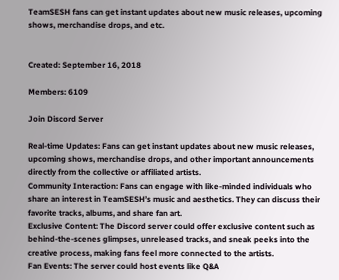TeamSESH fans can get instant updates about new music releases, upcoming shows, merchandise drops, and etc.


Created: September 16, 2018

Members: 6109

Join Discord Server

Real-time Updates: Fans can get instant updates about new music releases, upcoming shows, merchandise drops, and other important announcements directly from the collective or affiliated artists.
Community Interaction: Fans can engage with like-minded individuals who share an interest in TeamSESH’s music and aesthetics. They can discuss their favorite tracks, albums, and share fan art.
Exclusive Content: The Discord server could offer exclusive content such as behind-the-scenes glimpses, unreleased tracks, and sneak peeks into the creative process, making fans feel more connected to the artists.
Fan Events: The server could host events like Q&A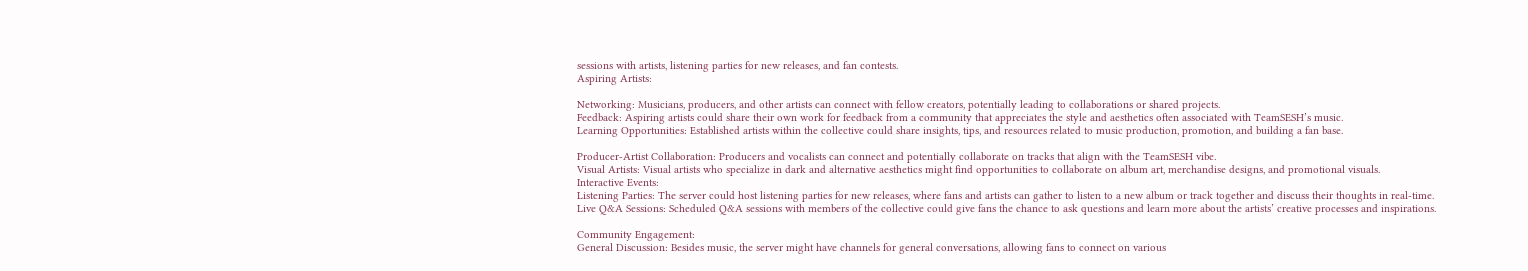sessions with artists, listening parties for new releases, and fan contests.
Aspiring Artists:

Networking: Musicians, producers, and other artists can connect with fellow creators, potentially leading to collaborations or shared projects.
Feedback: Aspiring artists could share their own work for feedback from a community that appreciates the style and aesthetics often associated with TeamSESH’s music.
Learning Opportunities: Established artists within the collective could share insights, tips, and resources related to music production, promotion, and building a fan base.

Producer-Artist Collaboration: Producers and vocalists can connect and potentially collaborate on tracks that align with the TeamSESH vibe.
Visual Artists: Visual artists who specialize in dark and alternative aesthetics might find opportunities to collaborate on album art, merchandise designs, and promotional visuals.
Interactive Events:
Listening Parties: The server could host listening parties for new releases, where fans and artists can gather to listen to a new album or track together and discuss their thoughts in real-time.
Live Q&A Sessions: Scheduled Q&A sessions with members of the collective could give fans the chance to ask questions and learn more about the artists’ creative processes and inspirations.

Community Engagement:
General Discussion: Besides music, the server might have channels for general conversations, allowing fans to connect on various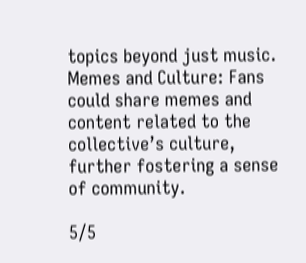topics beyond just music.
Memes and Culture: Fans could share memes and content related to the collective’s culture, further fostering a sense of community.

5/5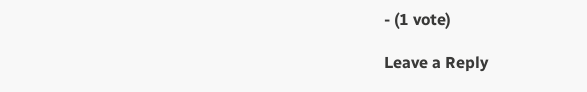- (1 vote)

Leave a Reply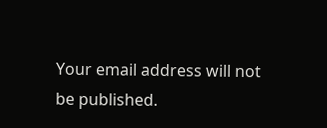Your email address will not be published.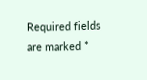Required fields are marked *